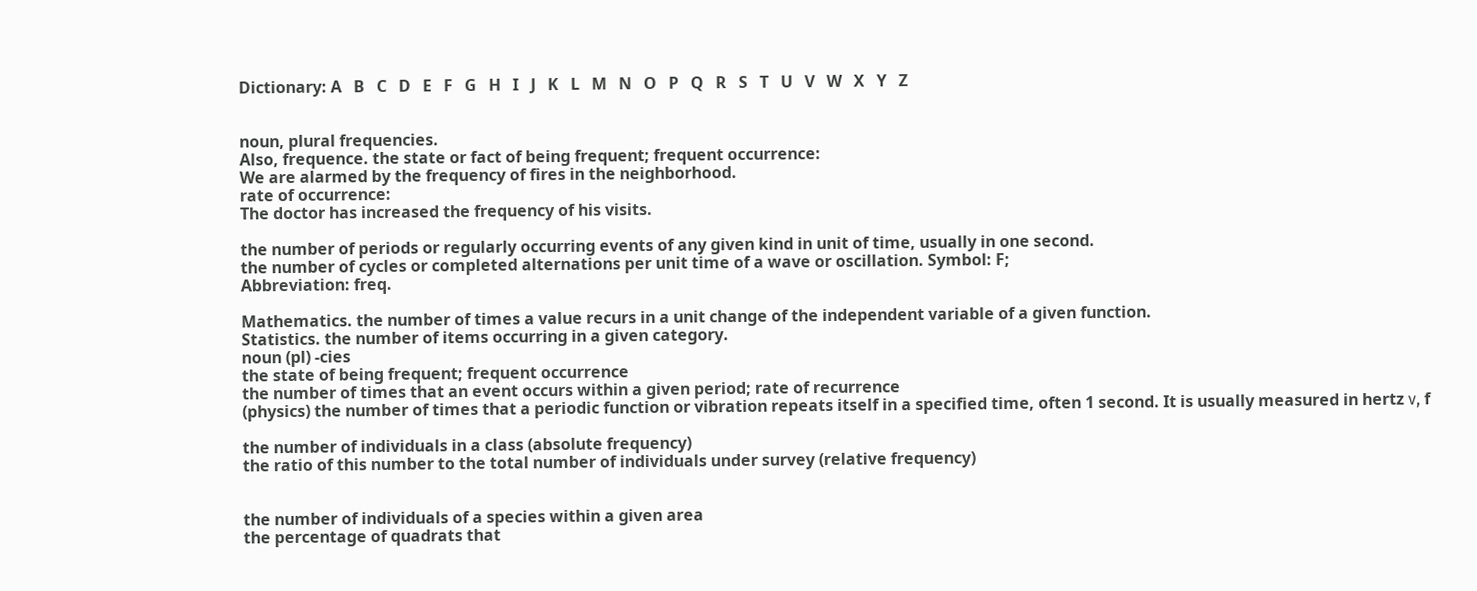Dictionary: A   B   C   D   E   F   G   H   I   J   K   L   M   N   O   P   Q   R   S   T   U   V   W   X   Y   Z


noun, plural frequencies.
Also, frequence. the state or fact of being frequent; frequent occurrence:
We are alarmed by the frequency of fires in the neighborhood.
rate of occurrence:
The doctor has increased the frequency of his visits.

the number of periods or regularly occurring events of any given kind in unit of time, usually in one second.
the number of cycles or completed alternations per unit time of a wave or oscillation. Symbol: F;
Abbreviation: freq.

Mathematics. the number of times a value recurs in a unit change of the independent variable of a given function.
Statistics. the number of items occurring in a given category.
noun (pl) -cies
the state of being frequent; frequent occurrence
the number of times that an event occurs within a given period; rate of recurrence
(physics) the number of times that a periodic function or vibration repeats itself in a specified time, often 1 second. It is usually measured in hertz ν, f

the number of individuals in a class (absolute frequency)
the ratio of this number to the total number of individuals under survey (relative frequency)


the number of individuals of a species within a given area
the percentage of quadrats that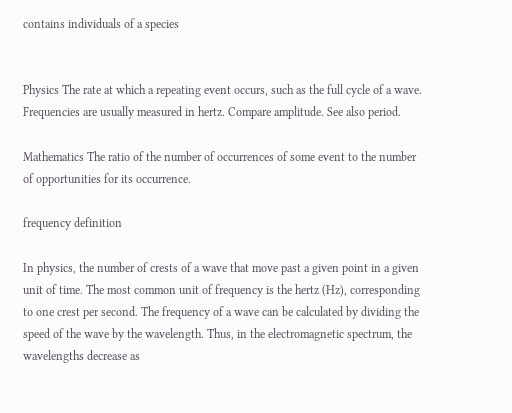contains individuals of a species


Physics The rate at which a repeating event occurs, such as the full cycle of a wave. Frequencies are usually measured in hertz. Compare amplitude. See also period.

Mathematics The ratio of the number of occurrences of some event to the number of opportunities for its occurrence.

frequency definition

In physics, the number of crests of a wave that move past a given point in a given unit of time. The most common unit of frequency is the hertz (Hz), corresponding to one crest per second. The frequency of a wave can be calculated by dividing the speed of the wave by the wavelength. Thus, in the electromagnetic spectrum, the wavelengths decrease as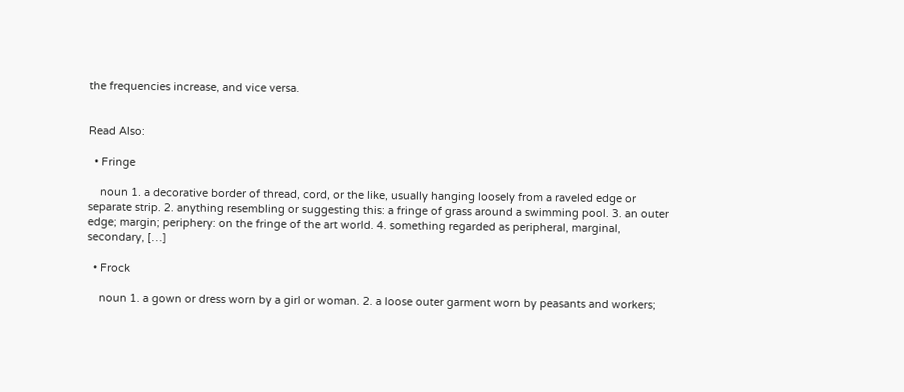the frequencies increase, and vice versa.


Read Also:

  • Fringe

    noun 1. a decorative border of thread, cord, or the like, usually hanging loosely from a raveled edge or separate strip. 2. anything resembling or suggesting this: a fringe of grass around a swimming pool. 3. an outer edge; margin; periphery: on the fringe of the art world. 4. something regarded as peripheral, marginal, secondary, […]

  • Frock

    noun 1. a gown or dress worn by a girl or woman. 2. a loose outer garment worn by peasants and workers;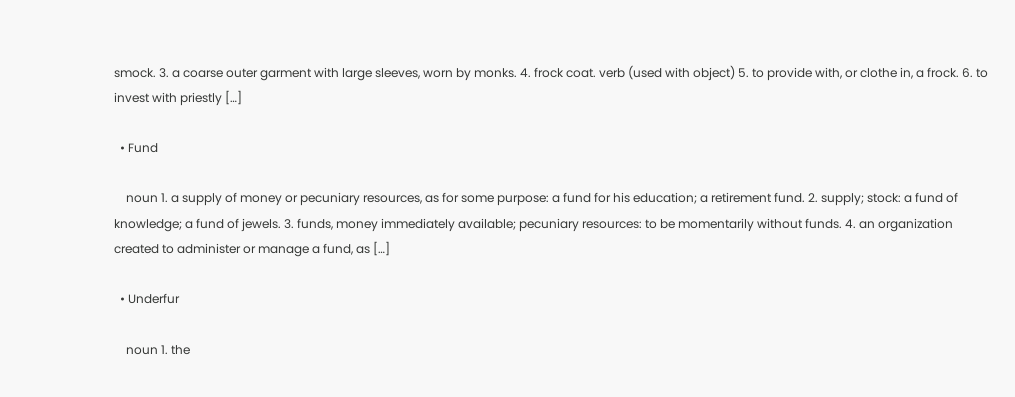smock. 3. a coarse outer garment with large sleeves, worn by monks. 4. frock coat. verb (used with object) 5. to provide with, or clothe in, a frock. 6. to invest with priestly […]

  • Fund

    noun 1. a supply of money or pecuniary resources, as for some purpose: a fund for his education; a retirement fund. 2. supply; stock: a fund of knowledge; a fund of jewels. 3. funds, money immediately available; pecuniary resources: to be momentarily without funds. 4. an organization created to administer or manage a fund, as […]

  • Underfur

    noun 1. the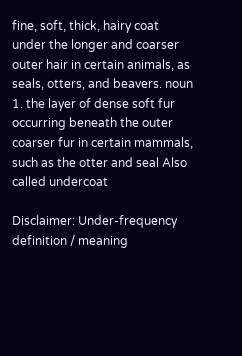fine, soft, thick, hairy coat under the longer and coarser outer hair in certain animals, as seals, otters, and beavers. noun 1. the layer of dense soft fur occurring beneath the outer coarser fur in certain mammals, such as the otter and seal Also called undercoat

Disclaimer: Under-frequency definition / meaning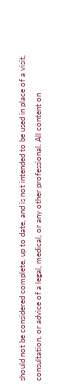should not be considered complete, up to date, and is not intended to be used in place of a visit, consultation, or advice of a legal, medical, or any other professional. All content on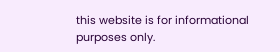this website is for informational purposes only.